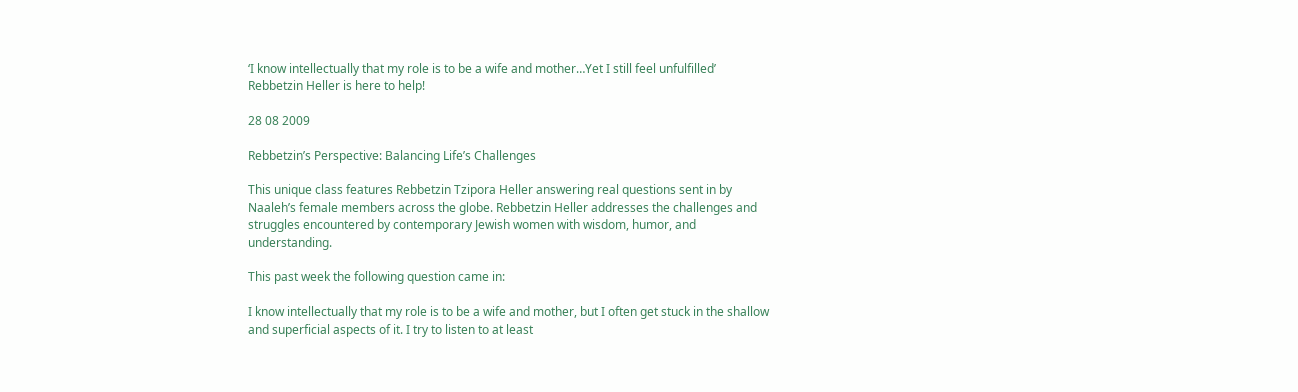‘I know intellectually that my role is to be a wife and mother…Yet I still feel unfulfilled’ Rebbetzin Heller is here to help!

28 08 2009

Rebbetzin’s Perspective: Balancing Life’s Challenges

This unique class features Rebbetzin Tzipora Heller answering real questions sent in by Naaleh’s female members across the globe. Rebbetzin Heller addresses the challenges and struggles encountered by contemporary Jewish women with wisdom, humor, and understanding.

This past week the following question came in:

I know intellectually that my role is to be a wife and mother, but I often get stuck in the shallow and superficial aspects of it. I try to listen to at least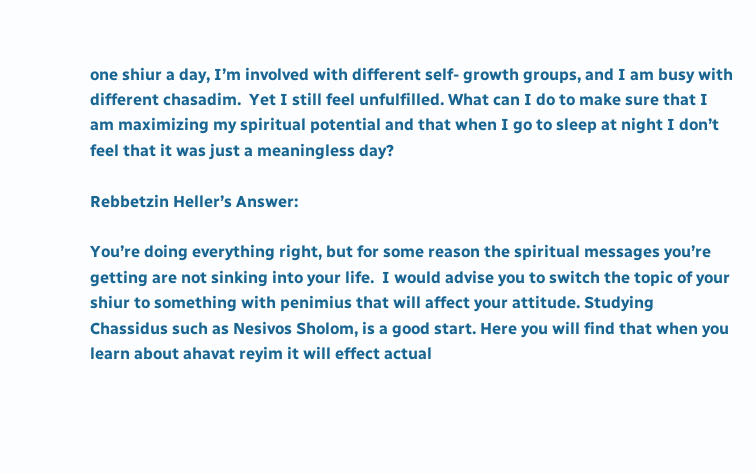one shiur a day, I’m involved with different self- growth groups, and I am busy with different chasadim.  Yet I still feel unfulfilled. What can I do to make sure that I am maximizing my spiritual potential and that when I go to sleep at night I don’t feel that it was just a meaningless day?

Rebbetzin Heller’s Answer:

You’re doing everything right, but for some reason the spiritual messages you’re getting are not sinking into your life.  I would advise you to switch the topic of your shiur to something with penimius that will affect your attitude. Studying Chassidus such as Nesivos Sholom, is a good start. Here you will find that when you learn about ahavat reyim it will effect actual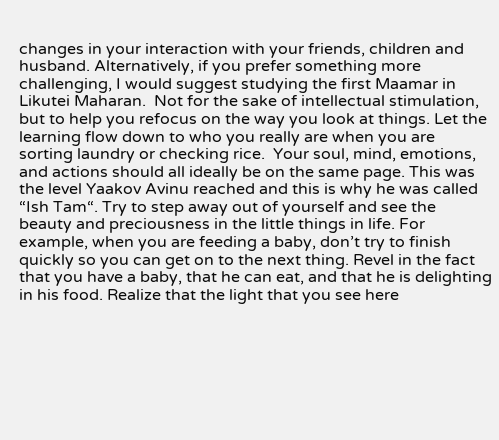changes in your interaction with your friends, children and husband. Alternatively, if you prefer something more challenging, I would suggest studying the first Maamar in Likutei Maharan.  Not for the sake of intellectual stimulation, but to help you refocus on the way you look at things. Let the learning flow down to who you really are when you are sorting laundry or checking rice.  Your soul, mind, emotions, and actions should all ideally be on the same page. This was the level Yaakov Avinu reached and this is why he was called “Ish Tam“. Try to step away out of yourself and see the beauty and preciousness in the little things in life. For example, when you are feeding a baby, don’t try to finish quickly so you can get on to the next thing. Revel in the fact that you have a baby, that he can eat, and that he is delighting in his food. Realize that the light that you see here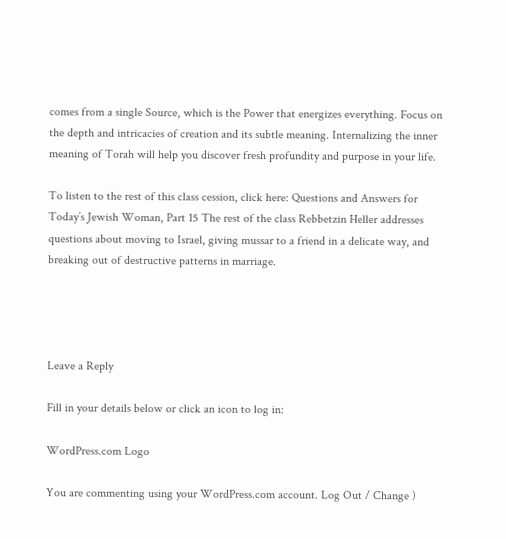comes from a single Source, which is the Power that energizes everything. Focus on the depth and intricacies of creation and its subtle meaning. Internalizing the inner meaning of Torah will help you discover fresh profundity and purpose in your life.

To listen to the rest of this class cession, click here: Questions and Answers for Today’s Jewish Woman, Part 15 The rest of the class Rebbetzin Heller addresses questions about moving to Israel, giving mussar to a friend in a delicate way, and breaking out of destructive patterns in marriage.




Leave a Reply

Fill in your details below or click an icon to log in:

WordPress.com Logo

You are commenting using your WordPress.com account. Log Out / Change )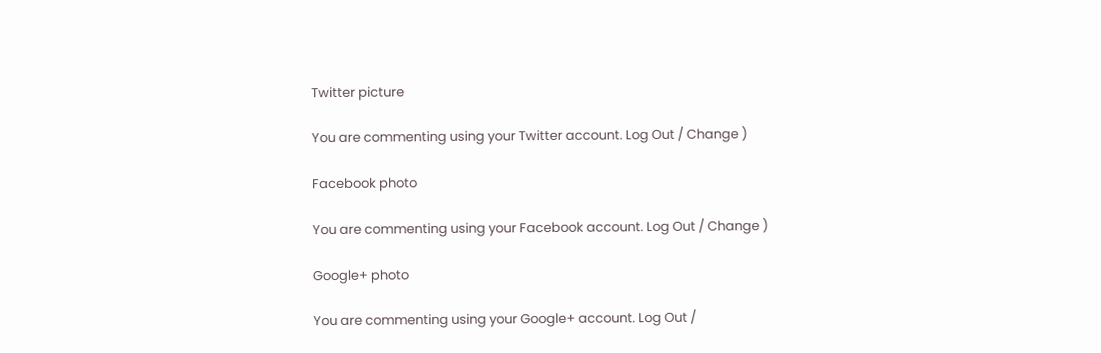Twitter picture

You are commenting using your Twitter account. Log Out / Change )

Facebook photo

You are commenting using your Facebook account. Log Out / Change )

Google+ photo

You are commenting using your Google+ account. Log Out /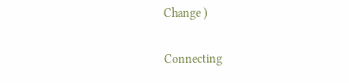Change )

Connecting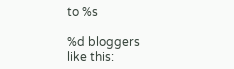to %s

%d bloggers like this: